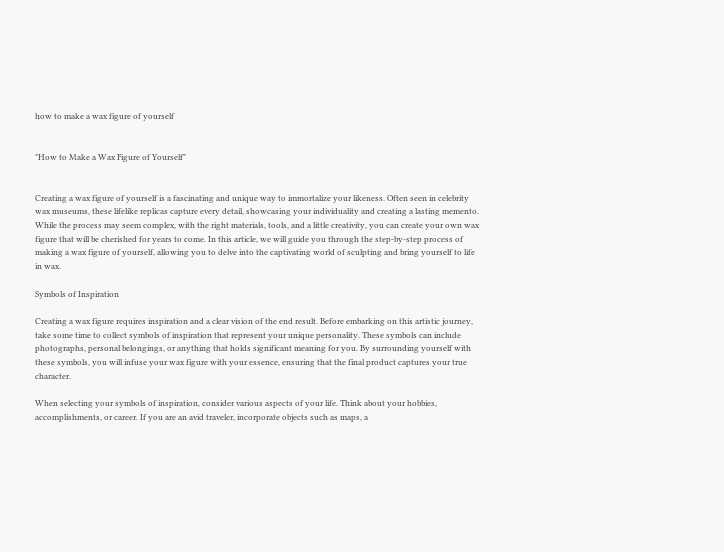how to make a wax figure of yourself


"How to Make a Wax Figure of Yourself"


Creating a wax figure of yourself is a fascinating and unique way to immortalize your likeness. Often seen in celebrity wax museums, these lifelike replicas capture every detail, showcasing your individuality and creating a lasting memento. While the process may seem complex, with the right materials, tools, and a little creativity, you can create your own wax figure that will be cherished for years to come. In this article, we will guide you through the step-by-step process of making a wax figure of yourself, allowing you to delve into the captivating world of sculpting and bring yourself to life in wax.

Symbols of Inspiration

Creating a wax figure requires inspiration and a clear vision of the end result. Before embarking on this artistic journey, take some time to collect symbols of inspiration that represent your unique personality. These symbols can include photographs, personal belongings, or anything that holds significant meaning for you. By surrounding yourself with these symbols, you will infuse your wax figure with your essence, ensuring that the final product captures your true character.

When selecting your symbols of inspiration, consider various aspects of your life. Think about your hobbies, accomplishments, or career. If you are an avid traveler, incorporate objects such as maps, a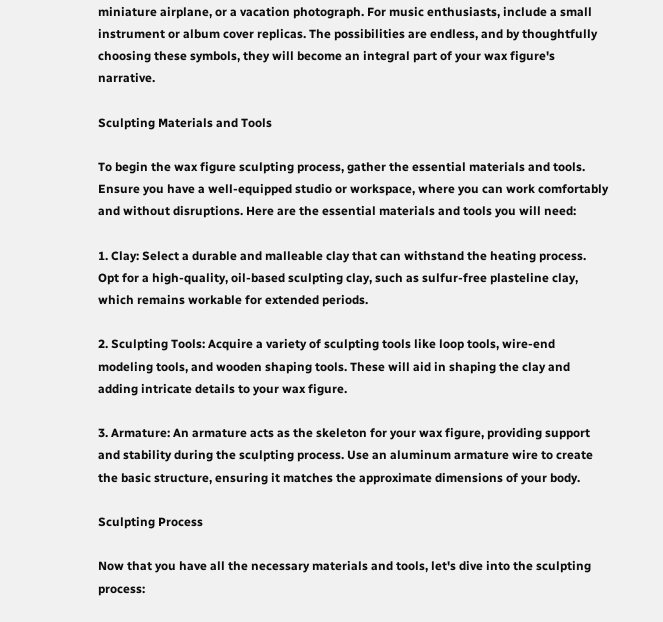miniature airplane, or a vacation photograph. For music enthusiasts, include a small instrument or album cover replicas. The possibilities are endless, and by thoughtfully choosing these symbols, they will become an integral part of your wax figure's narrative.

Sculpting Materials and Tools

To begin the wax figure sculpting process, gather the essential materials and tools. Ensure you have a well-equipped studio or workspace, where you can work comfortably and without disruptions. Here are the essential materials and tools you will need:

1. Clay: Select a durable and malleable clay that can withstand the heating process. Opt for a high-quality, oil-based sculpting clay, such as sulfur-free plasteline clay, which remains workable for extended periods.

2. Sculpting Tools: Acquire a variety of sculpting tools like loop tools, wire-end modeling tools, and wooden shaping tools. These will aid in shaping the clay and adding intricate details to your wax figure.

3. Armature: An armature acts as the skeleton for your wax figure, providing support and stability during the sculpting process. Use an aluminum armature wire to create the basic structure, ensuring it matches the approximate dimensions of your body.

Sculpting Process

Now that you have all the necessary materials and tools, let's dive into the sculpting process: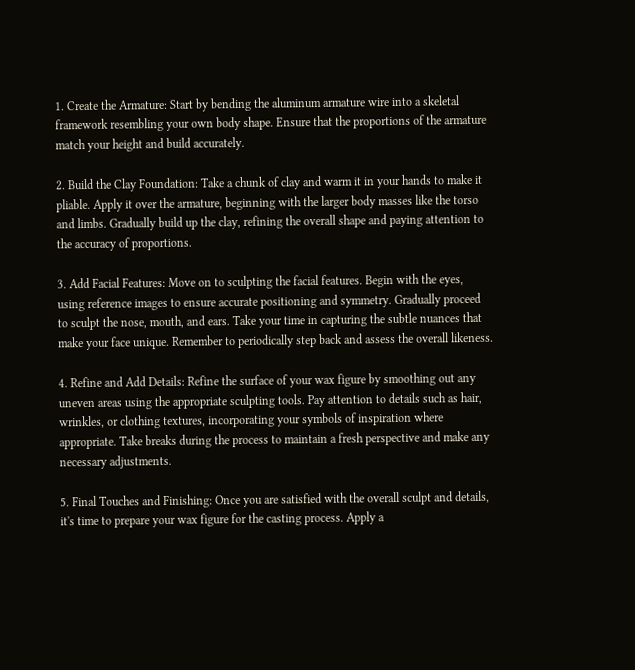1. Create the Armature: Start by bending the aluminum armature wire into a skeletal framework resembling your own body shape. Ensure that the proportions of the armature match your height and build accurately.

2. Build the Clay Foundation: Take a chunk of clay and warm it in your hands to make it pliable. Apply it over the armature, beginning with the larger body masses like the torso and limbs. Gradually build up the clay, refining the overall shape and paying attention to the accuracy of proportions.

3. Add Facial Features: Move on to sculpting the facial features. Begin with the eyes, using reference images to ensure accurate positioning and symmetry. Gradually proceed to sculpt the nose, mouth, and ears. Take your time in capturing the subtle nuances that make your face unique. Remember to periodically step back and assess the overall likeness.

4. Refine and Add Details: Refine the surface of your wax figure by smoothing out any uneven areas using the appropriate sculpting tools. Pay attention to details such as hair, wrinkles, or clothing textures, incorporating your symbols of inspiration where appropriate. Take breaks during the process to maintain a fresh perspective and make any necessary adjustments.

5. Final Touches and Finishing: Once you are satisfied with the overall sculpt and details, it's time to prepare your wax figure for the casting process. Apply a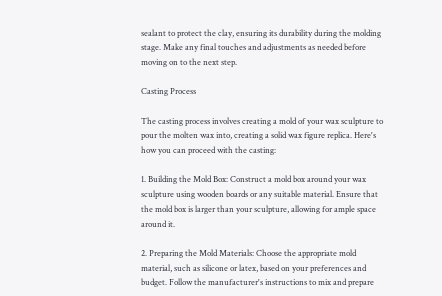sealant to protect the clay, ensuring its durability during the molding stage. Make any final touches and adjustments as needed before moving on to the next step.

Casting Process

The casting process involves creating a mold of your wax sculpture to pour the molten wax into, creating a solid wax figure replica. Here's how you can proceed with the casting:

1. Building the Mold Box: Construct a mold box around your wax sculpture using wooden boards or any suitable material. Ensure that the mold box is larger than your sculpture, allowing for ample space around it.

2. Preparing the Mold Materials: Choose the appropriate mold material, such as silicone or latex, based on your preferences and budget. Follow the manufacturer's instructions to mix and prepare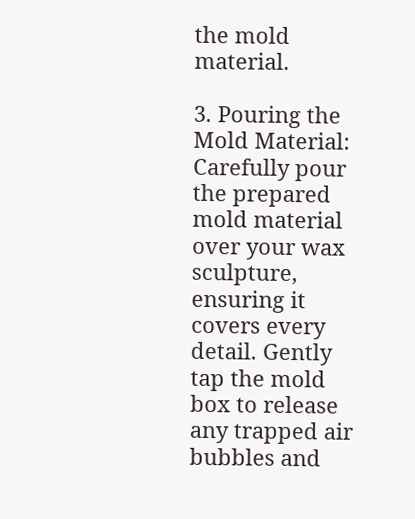the mold material.

3. Pouring the Mold Material: Carefully pour the prepared mold material over your wax sculpture, ensuring it covers every detail. Gently tap the mold box to release any trapped air bubbles and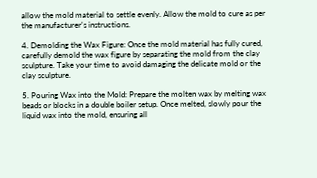allow the mold material to settle evenly. Allow the mold to cure as per the manufacturer's instructions.

4. Demolding the Wax Figure: Once the mold material has fully cured, carefully demold the wax figure by separating the mold from the clay sculpture. Take your time to avoid damaging the delicate mold or the clay sculpture.

5. Pouring Wax into the Mold: Prepare the molten wax by melting wax beads or blocks in a double boiler setup. Once melted, slowly pour the liquid wax into the mold, ensuring all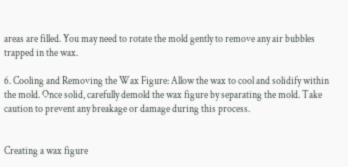areas are filled. You may need to rotate the mold gently to remove any air bubbles trapped in the wax.

6. Cooling and Removing the Wax Figure: Allow the wax to cool and solidify within the mold. Once solid, carefully demold the wax figure by separating the mold. Take caution to prevent any breakage or damage during this process.


Creating a wax figure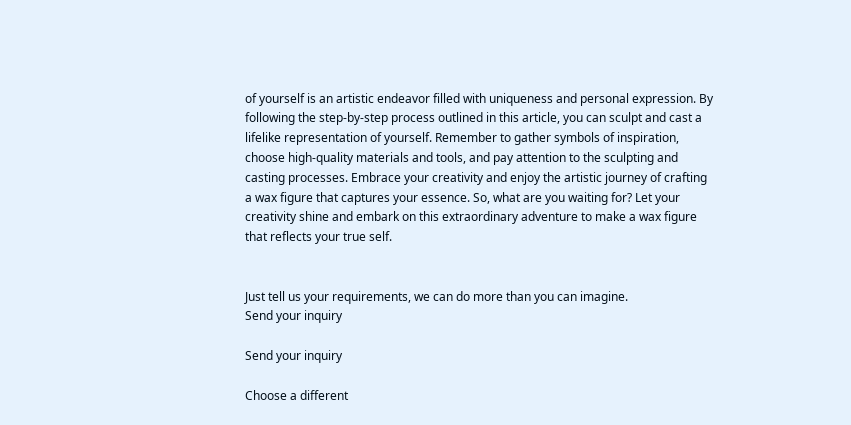of yourself is an artistic endeavor filled with uniqueness and personal expression. By following the step-by-step process outlined in this article, you can sculpt and cast a lifelike representation of yourself. Remember to gather symbols of inspiration, choose high-quality materials and tools, and pay attention to the sculpting and casting processes. Embrace your creativity and enjoy the artistic journey of crafting a wax figure that captures your essence. So, what are you waiting for? Let your creativity shine and embark on this extraordinary adventure to make a wax figure that reflects your true self.


Just tell us your requirements, we can do more than you can imagine.
Send your inquiry

Send your inquiry

Choose a different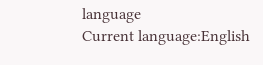language
Current language:English